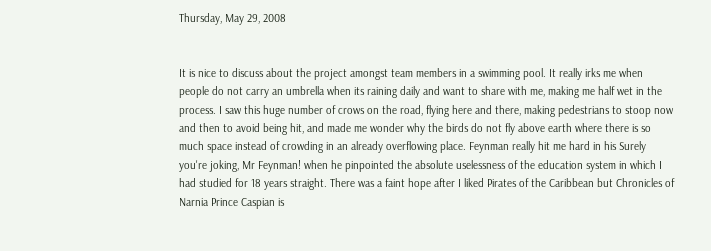Thursday, May 29, 2008


It is nice to discuss about the project amongst team members in a swimming pool. It really irks me when people do not carry an umbrella when its raining daily and want to share with me, making me half wet in the process. I saw this huge number of crows on the road, flying here and there, making pedestrians to stoop now and then to avoid being hit, and made me wonder why the birds do not fly above earth where there is so much space instead of crowding in an already overflowing place. Feynman really hit me hard in his Surely you're joking, Mr Feynman! when he pinpointed the absolute uselessness of the education system in which I had studied for 18 years straight. There was a faint hope after I liked Pirates of the Caribbean but Chronicles of Narnia Prince Caspian is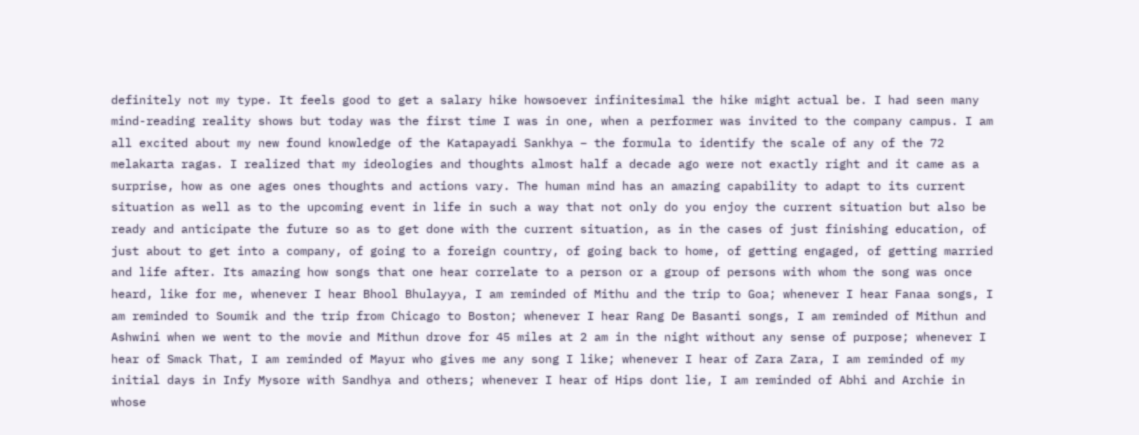definitely not my type. It feels good to get a salary hike howsoever infinitesimal the hike might actual be. I had seen many mind-reading reality shows but today was the first time I was in one, when a performer was invited to the company campus. I am all excited about my new found knowledge of the Katapayadi Sankhya – the formula to identify the scale of any of the 72 melakarta ragas. I realized that my ideologies and thoughts almost half a decade ago were not exactly right and it came as a surprise, how as one ages ones thoughts and actions vary. The human mind has an amazing capability to adapt to its current situation as well as to the upcoming event in life in such a way that not only do you enjoy the current situation but also be ready and anticipate the future so as to get done with the current situation, as in the cases of just finishing education, of just about to get into a company, of going to a foreign country, of going back to home, of getting engaged, of getting married and life after. Its amazing how songs that one hear correlate to a person or a group of persons with whom the song was once heard, like for me, whenever I hear Bhool Bhulayya, I am reminded of Mithu and the trip to Goa; whenever I hear Fanaa songs, I am reminded to Soumik and the trip from Chicago to Boston; whenever I hear Rang De Basanti songs, I am reminded of Mithun and Ashwini when we went to the movie and Mithun drove for 45 miles at 2 am in the night without any sense of purpose; whenever I hear of Smack That, I am reminded of Mayur who gives me any song I like; whenever I hear of Zara Zara, I am reminded of my initial days in Infy Mysore with Sandhya and others; whenever I hear of Hips dont lie, I am reminded of Abhi and Archie in whose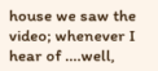house we saw the video; whenever I hear of ….well,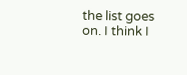the list goes on. I think I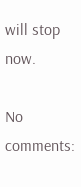will stop now.

No comments: